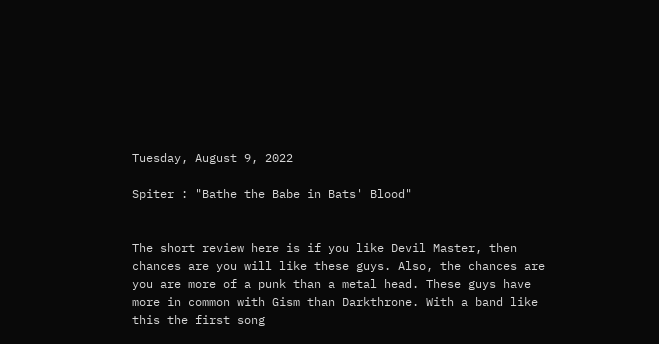Tuesday, August 9, 2022

Spiter : "Bathe the Babe in Bats' Blood"


The short review here is if you like Devil Master, then chances are you will like these guys. Also, the chances are you are more of a punk than a metal head. These guys have more in common with Gism than Darkthrone. With a band like this the first song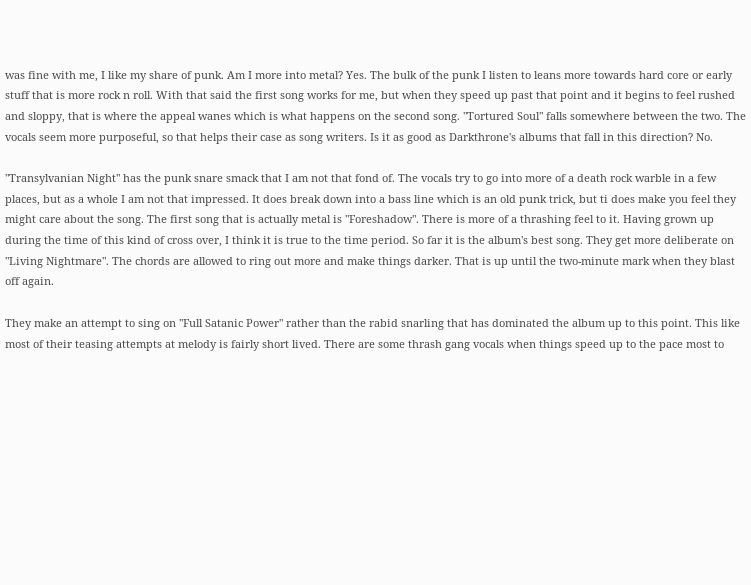was fine with me, I like my share of punk. Am I more into metal? Yes. The bulk of the punk I listen to leans more towards hard core or early stuff that is more rock n roll. With that said the first song works for me, but when they speed up past that point and it begins to feel rushed and sloppy, that is where the appeal wanes which is what happens on the second song. "Tortured Soul" falls somewhere between the two. The vocals seem more purposeful, so that helps their case as song writers. Is it as good as Darkthrone's albums that fall in this direction? No.

"Transylvanian Night" has the punk snare smack that I am not that fond of. The vocals try to go into more of a death rock warble in a few places, but as a whole I am not that impressed. It does break down into a bass line which is an old punk trick, but ti does make you feel they might care about the song. The first song that is actually metal is "Foreshadow". There is more of a thrashing feel to it. Having grown up during the time of this kind of cross over, I think it is true to the time period. So far it is the album's best song. They get more deliberate on "Living Nightmare". The chords are allowed to ring out more and make things darker. That is up until the two-minute mark when they blast off again.

They make an attempt to sing on "Full Satanic Power" rather than the rabid snarling that has dominated the album up to this point. This like most of their teasing attempts at melody is fairly short lived. There are some thrash gang vocals when things speed up to the pace most to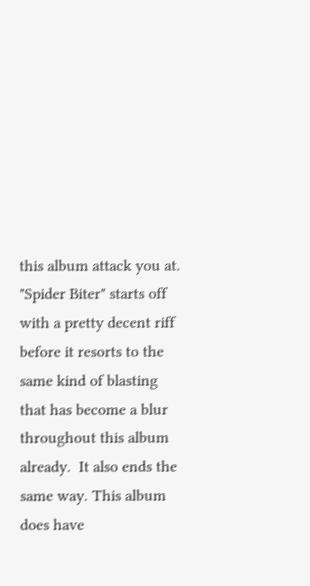this album attack you at.  "Spider Biter" starts off with a pretty decent riff before it resorts to the same kind of blasting that has become a blur throughout this album already.  It also ends the same way. This album does have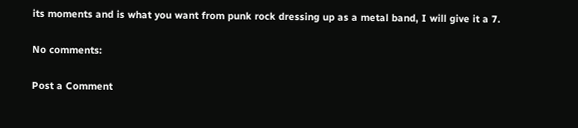its moments and is what you want from punk rock dressing up as a metal band, I will give it a 7.

No comments:

Post a Comment